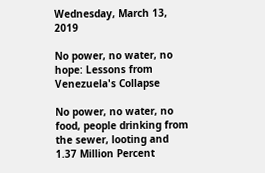Wednesday, March 13, 2019

No power, no water, no hope: Lessons from Venezuela's Collapse

No power, no water, no food, people drinking from the sewer, looting and 1.37 Million Percent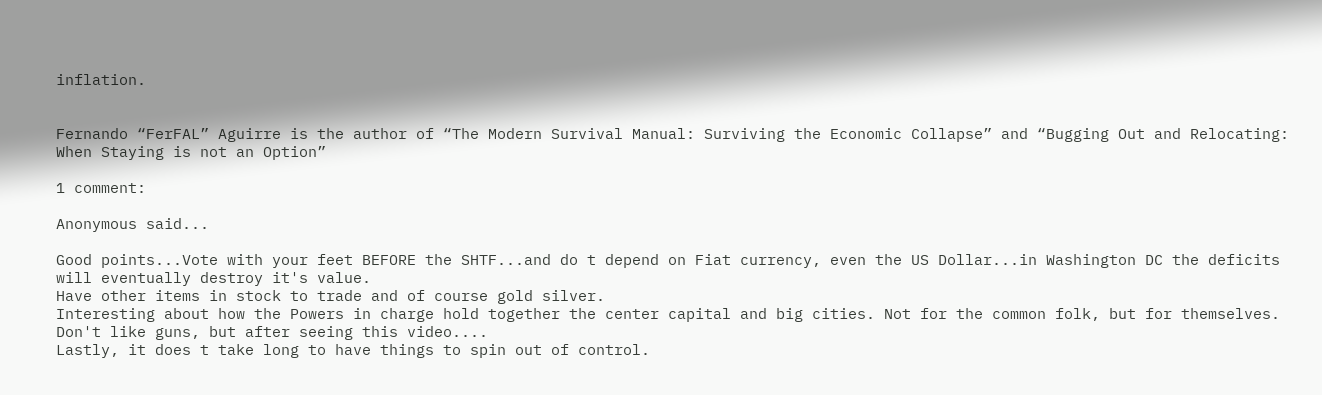inflation.


Fernando “FerFAL” Aguirre is the author of “The Modern Survival Manual: Surviving the Economic Collapse” and “Bugging Out and Relocating: When Staying is not an Option”

1 comment:

Anonymous said...

Good points...Vote with your feet BEFORE the SHTF...and do t depend on Fiat currency, even the US Dollar...in Washington DC the deficits will eventually destroy it's value.
Have other items in stock to trade and of course gold silver.
Interesting about how the Powers in charge hold together the center capital and big cities. Not for the common folk, but for themselves.
Don't like guns, but after seeing this video....
Lastly, it does t take long to have things to spin out of control.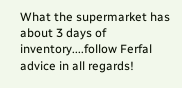What the supermarket has about 3 days of inventory....follow Ferfal advice in all regards!